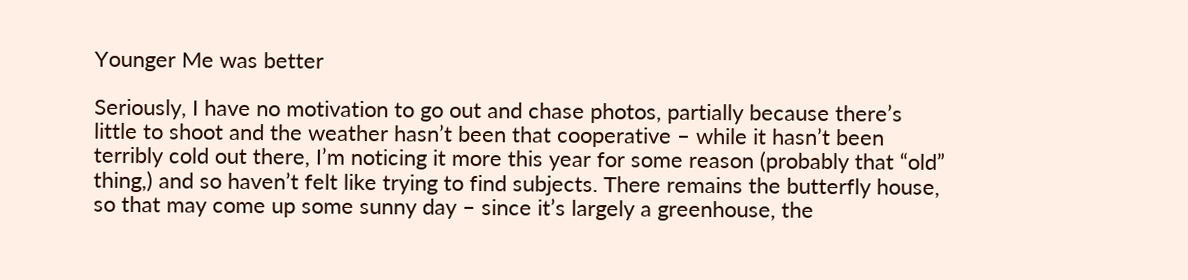Younger Me was better

Seriously, I have no motivation to go out and chase photos, partially because there’s little to shoot and the weather hasn’t been that cooperative – while it hasn’t been terribly cold out there, I’m noticing it more this year for some reason (probably that “old” thing,) and so haven’t felt like trying to find subjects. There remains the butterfly house, so that may come up some sunny day – since it’s largely a greenhouse, the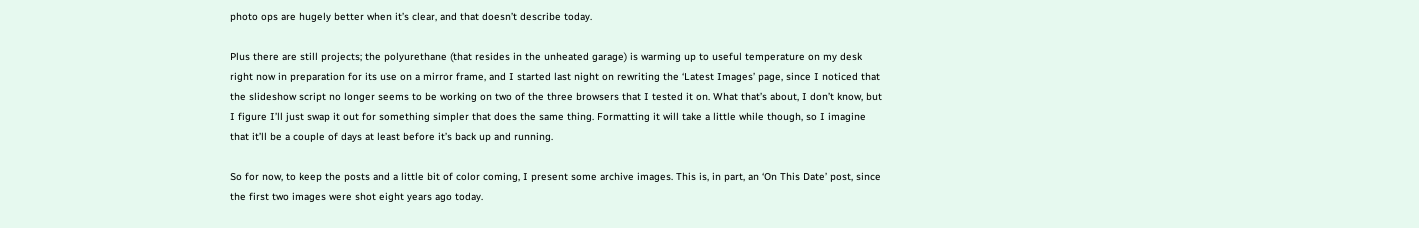photo ops are hugely better when it’s clear, and that doesn’t describe today.

Plus there are still projects; the polyurethane (that resides in the unheated garage) is warming up to useful temperature on my desk right now in preparation for its use on a mirror frame, and I started last night on rewriting the ‘Latest Images’ page, since I noticed that the slideshow script no longer seems to be working on two of the three browsers that I tested it on. What that’s about, I don’t know, but I figure I’ll just swap it out for something simpler that does the same thing. Formatting it will take a little while though, so I imagine that it’ll be a couple of days at least before it’s back up and running.

So for now, to keep the posts and a little bit of color coming, I present some archive images. This is, in part, an ‘On This Date’ post, since the first two images were shot eight years ago today.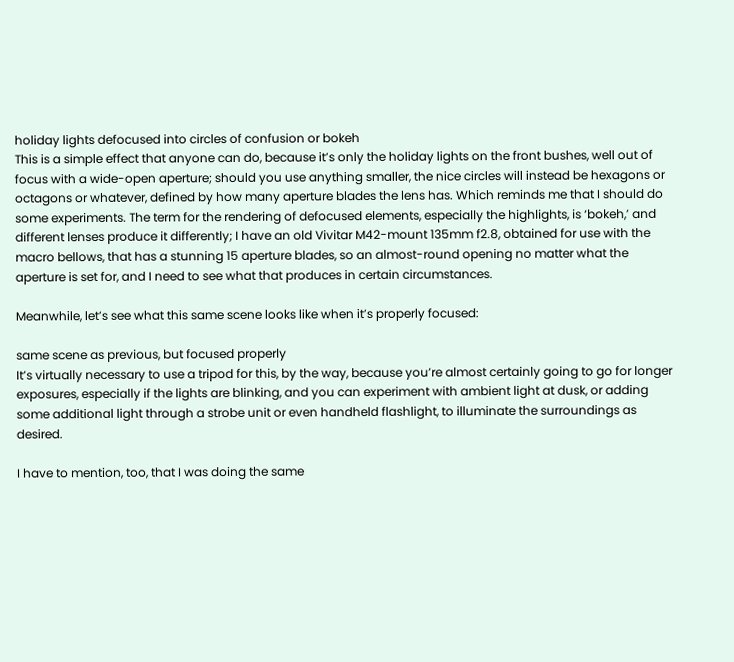holiday lights defocused into circles of confusion or bokeh
This is a simple effect that anyone can do, because it’s only the holiday lights on the front bushes, well out of focus with a wide-open aperture; should you use anything smaller, the nice circles will instead be hexagons or octagons or whatever, defined by how many aperture blades the lens has. Which reminds me that I should do some experiments. The term for the rendering of defocused elements, especially the highlights, is ‘bokeh,’ and different lenses produce it differently; I have an old Vivitar M42-mount 135mm f2.8, obtained for use with the macro bellows, that has a stunning 15 aperture blades, so an almost-round opening no matter what the aperture is set for, and I need to see what that produces in certain circumstances.

Meanwhile, let’s see what this same scene looks like when it’s properly focused:

same scene as previous, but focused properly
It’s virtually necessary to use a tripod for this, by the way, because you’re almost certainly going to go for longer exposures, especially if the lights are blinking, and you can experiment with ambient light at dusk, or adding some additional light through a strobe unit or even handheld flashlight, to illuminate the surroundings as desired.

I have to mention, too, that I was doing the same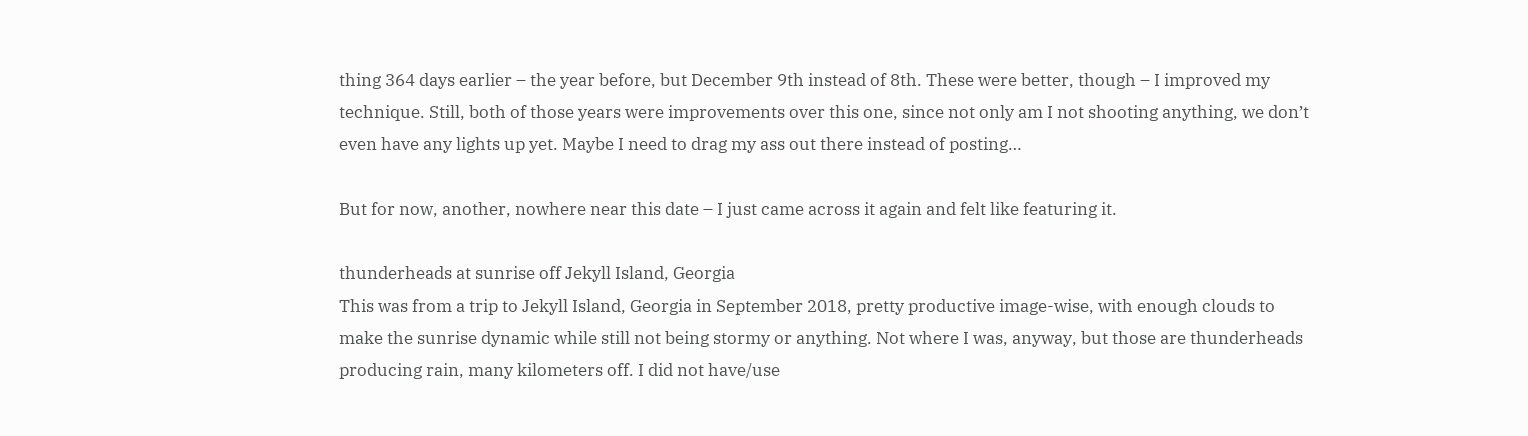thing 364 days earlier – the year before, but December 9th instead of 8th. These were better, though – I improved my technique. Still, both of those years were improvements over this one, since not only am I not shooting anything, we don’t even have any lights up yet. Maybe I need to drag my ass out there instead of posting…

But for now, another, nowhere near this date – I just came across it again and felt like featuring it.

thunderheads at sunrise off Jekyll Island, Georgia
This was from a trip to Jekyll Island, Georgia in September 2018, pretty productive image-wise, with enough clouds to make the sunrise dynamic while still not being stormy or anything. Not where I was, anyway, but those are thunderheads producing rain, many kilometers off. I did not have/use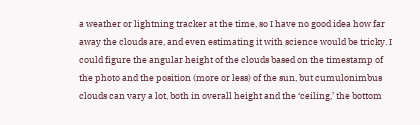a weather or lightning tracker at the time, so I have no good idea how far away the clouds are, and even estimating it with science would be tricky. I could figure the angular height of the clouds based on the timestamp of the photo and the position (more or less) of the sun, but cumulonimbus clouds can vary a lot, both in overall height and the ‘ceiling,’ the bottom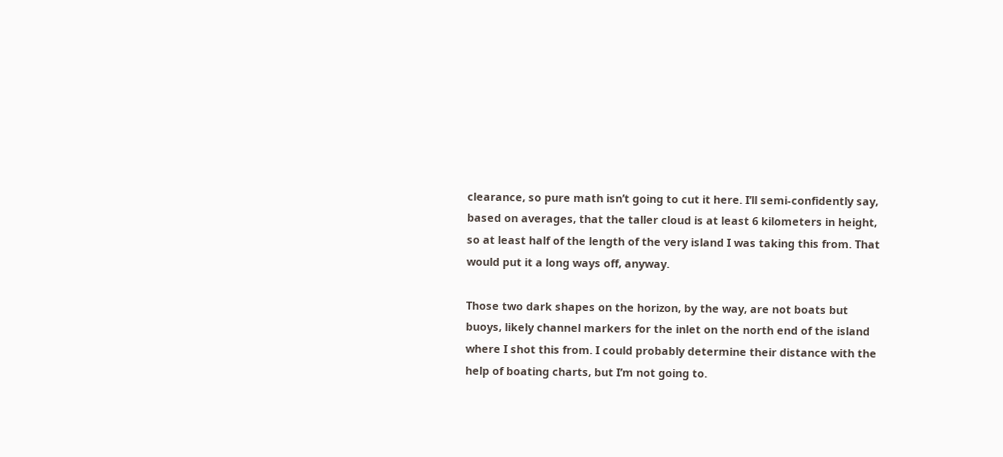clearance, so pure math isn’t going to cut it here. I’ll semi-confidently say, based on averages, that the taller cloud is at least 6 kilometers in height, so at least half of the length of the very island I was taking this from. That would put it a long ways off, anyway.

Those two dark shapes on the horizon, by the way, are not boats but buoys, likely channel markers for the inlet on the north end of the island where I shot this from. I could probably determine their distance with the help of boating charts, but I’m not going to.